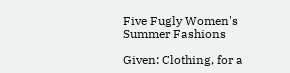Five Fugly Women's Summer Fashions

Given: Clothing, for a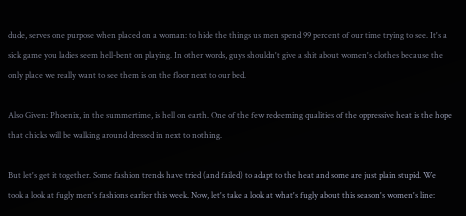dude, serves one purpose when placed on a woman: to hide the things us men spend 99 percent of our time trying to see. It's a sick game you ladies seem hell-bent on playing. In other words, guys shouldn't give a shit about women's clothes because the only place we really want to see them is on the floor next to our bed.

Also Given: Phoenix, in the summertime, is hell on earth. One of the few redeeming qualities of the oppressive heat is the hope that chicks will be walking around dressed in next to nothing.

But let's get it together. Some fashion trends have tried (and failed) to adapt to the heat and some are just plain stupid. We took a look at fugly men's fashions earlier this week. Now, let's take a look at what's fugly about this season's women's line: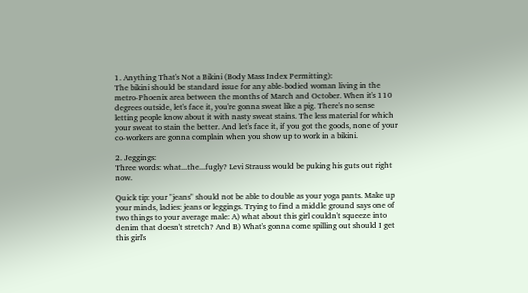1. Anything That's Not a Bikini (Body Mass Index Permitting):
The bikini should be standard issue for any able-bodied woman living in the metro-Phoenix area between the months of March and October. When it's 110 degrees outside, let's face it, you're gonna sweat like a pig. There's no sense letting people know about it with nasty sweat stains. The less material for which your sweat to stain the better. And let's face it, if you got the goods, none of your co-workers are gonna complain when you show up to work in a bikini.

2. Jeggings:
Three words: what...the...fugly? Levi Strauss would be puking his guts out right now.

Quick tip: your "jeans" should not be able to double as your yoga pants. Make up your minds, ladies: jeans or leggings. Trying to find a middle ground says one of two things to your average male: A) what about this girl couldn't squeeze into denim that doesn't stretch? And B) What's gonna come spilling out should I get this girl's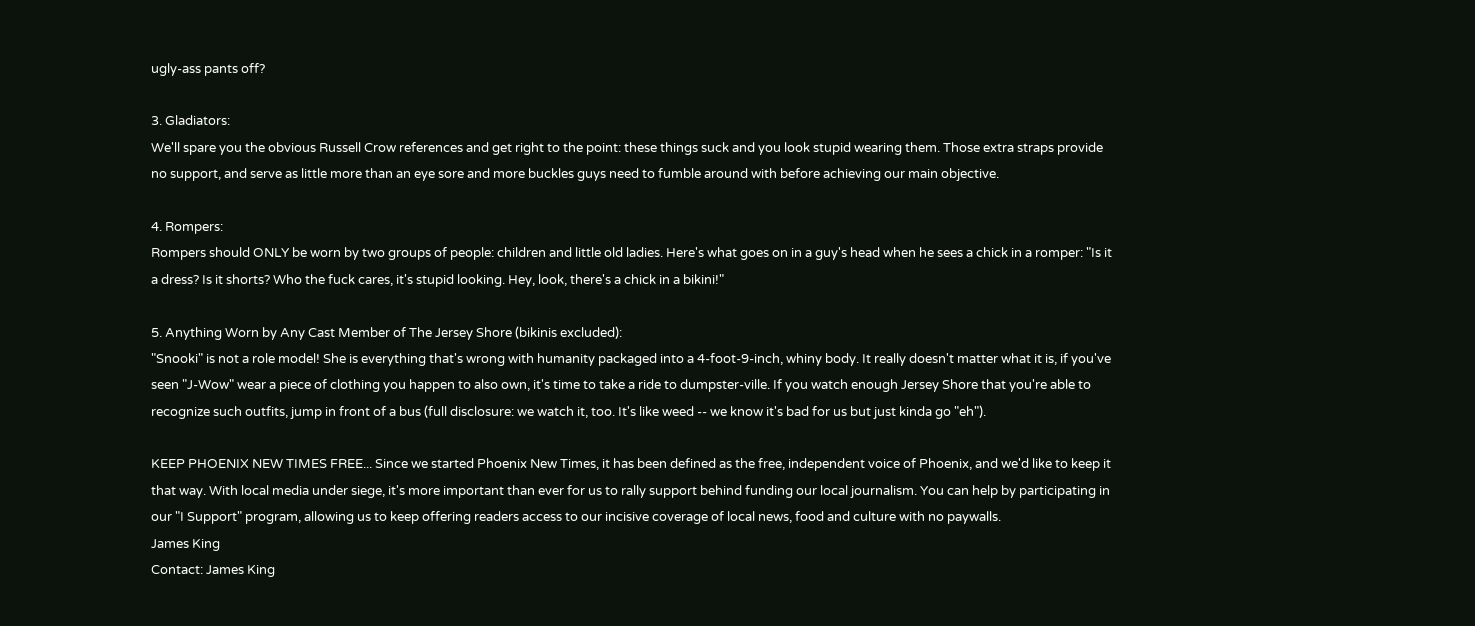ugly-ass pants off?

3. Gladiators:
We'll spare you the obvious Russell Crow references and get right to the point: these things suck and you look stupid wearing them. Those extra straps provide no support, and serve as little more than an eye sore and more buckles guys need to fumble around with before achieving our main objective.

4. Rompers:
Rompers should ONLY be worn by two groups of people: children and little old ladies. Here's what goes on in a guy's head when he sees a chick in a romper: "Is it a dress? Is it shorts? Who the fuck cares, it's stupid looking. Hey, look, there's a chick in a bikini!"

5. Anything Worn by Any Cast Member of The Jersey Shore (bikinis excluded):
"Snooki" is not a role model! She is everything that's wrong with humanity packaged into a 4-foot-9-inch, whiny body. It really doesn't matter what it is, if you've seen "J-Wow" wear a piece of clothing you happen to also own, it's time to take a ride to dumpster-ville. If you watch enough Jersey Shore that you're able to recognize such outfits, jump in front of a bus (full disclosure: we watch it, too. It's like weed -- we know it's bad for us but just kinda go "eh").

KEEP PHOENIX NEW TIMES FREE... Since we started Phoenix New Times, it has been defined as the free, independent voice of Phoenix, and we'd like to keep it that way. With local media under siege, it's more important than ever for us to rally support behind funding our local journalism. You can help by participating in our "I Support" program, allowing us to keep offering readers access to our incisive coverage of local news, food and culture with no paywalls.
James King
Contact: James King